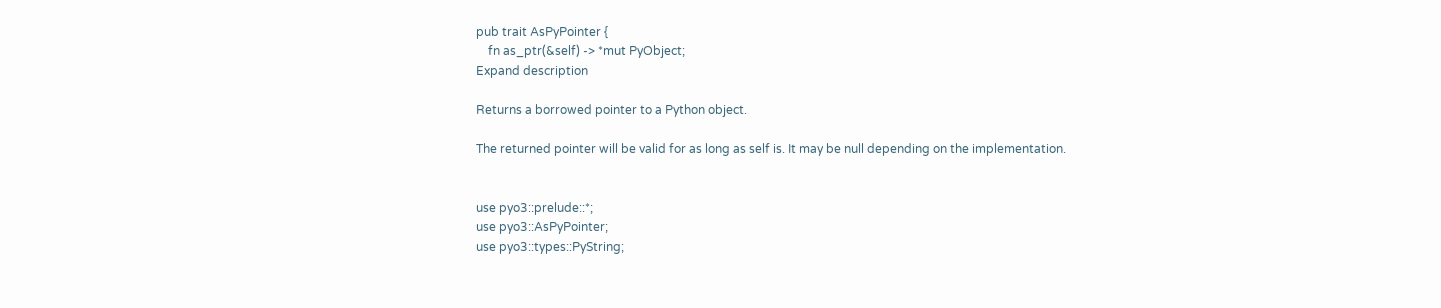pub trait AsPyPointer {
    fn as_ptr(&self) -> *mut PyObject;
Expand description

Returns a borrowed pointer to a Python object.

The returned pointer will be valid for as long as self is. It may be null depending on the implementation.


use pyo3::prelude::*;
use pyo3::AsPyPointer;
use pyo3::types::PyString;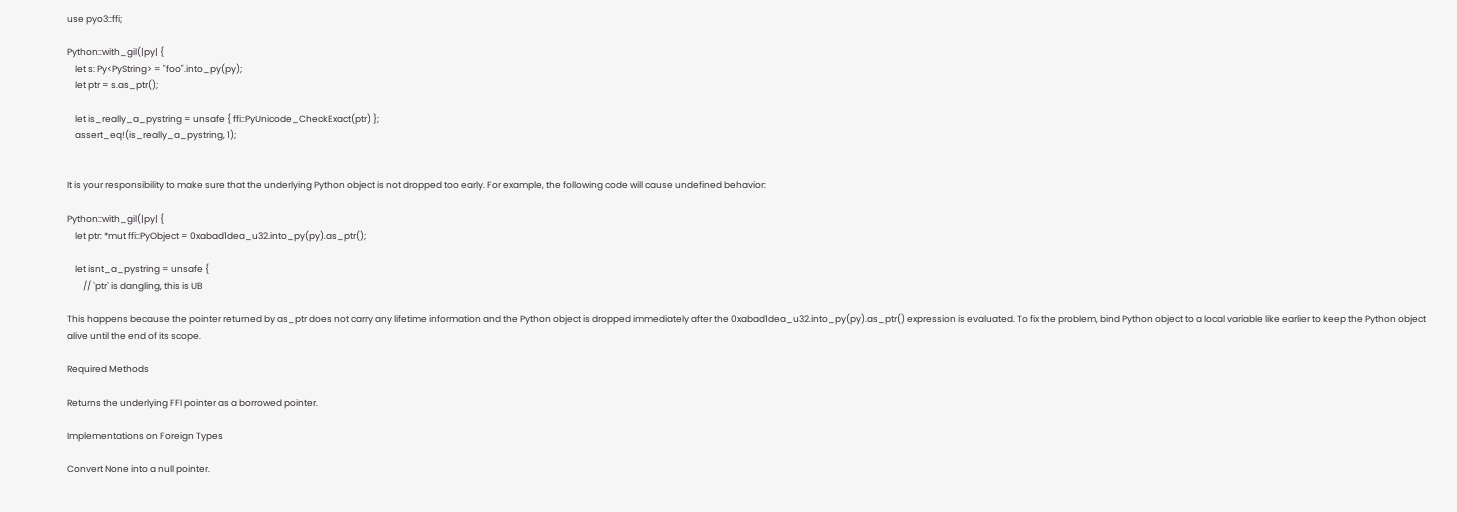use pyo3::ffi;

Python::with_gil(|py| {
    let s: Py<PyString> = "foo".into_py(py);
    let ptr = s.as_ptr();

    let is_really_a_pystring = unsafe { ffi::PyUnicode_CheckExact(ptr) };
    assert_eq!(is_really_a_pystring, 1);


It is your responsibility to make sure that the underlying Python object is not dropped too early. For example, the following code will cause undefined behavior:

Python::with_gil(|py| {
    let ptr: *mut ffi::PyObject = 0xabad1dea_u32.into_py(py).as_ptr();

    let isnt_a_pystring = unsafe {
        // `ptr` is dangling, this is UB

This happens because the pointer returned by as_ptr does not carry any lifetime information and the Python object is dropped immediately after the 0xabad1dea_u32.into_py(py).as_ptr() expression is evaluated. To fix the problem, bind Python object to a local variable like earlier to keep the Python object alive until the end of its scope.

Required Methods

Returns the underlying FFI pointer as a borrowed pointer.

Implementations on Foreign Types

Convert None into a null pointer.